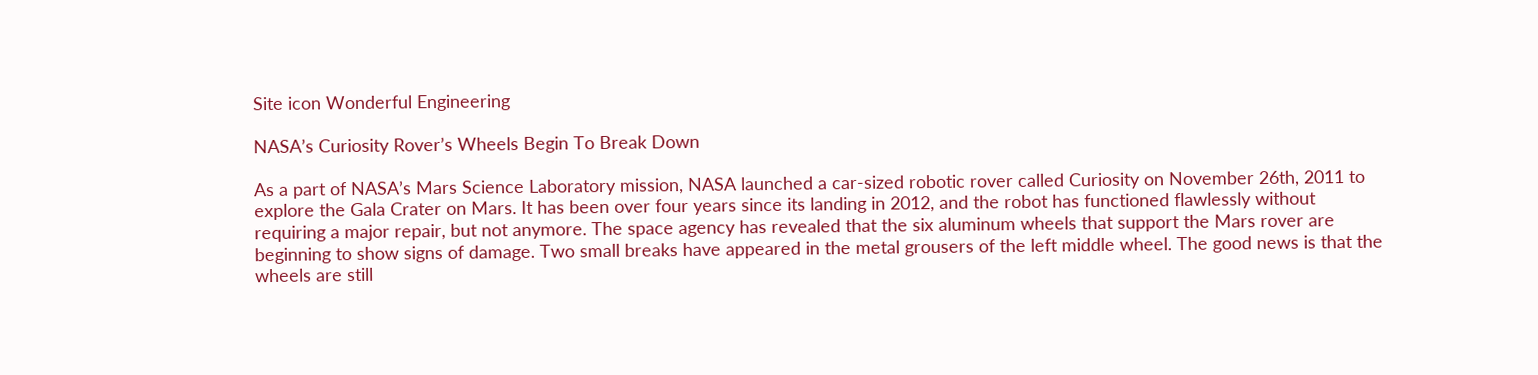Site icon Wonderful Engineering

NASA’s Curiosity Rover’s Wheels Begin To Break Down

As a part of NASA’s Mars Science Laboratory mission, NASA launched a car-sized robotic rover called Curiosity on November 26th, 2011 to explore the Gala Crater on Mars. It has been over four years since its landing in 2012, and the robot has functioned flawlessly without requiring a major repair, but not anymore. The space agency has revealed that the six aluminum wheels that support the Mars rover are beginning to show signs of damage. Two small breaks have appeared in the metal grousers of the left middle wheel. The good news is that the wheels are still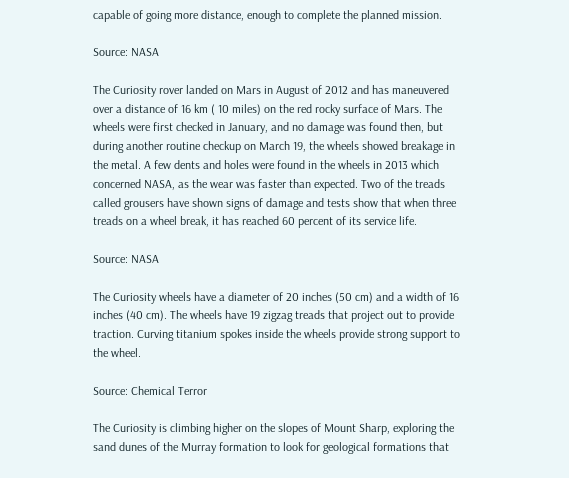capable of going more distance, enough to complete the planned mission.

Source: NASA

The Curiosity rover landed on Mars in August of 2012 and has maneuvered over a distance of 16 km ( 10 miles) on the red rocky surface of Mars. The wheels were first checked in January, and no damage was found then, but during another routine checkup on March 19, the wheels showed breakage in the metal. A few dents and holes were found in the wheels in 2013 which concerned NASA, as the wear was faster than expected. Two of the treads called grousers have shown signs of damage and tests show that when three treads on a wheel break, it has reached 60 percent of its service life.

Source: NASA

The Curiosity wheels have a diameter of 20 inches (50 cm) and a width of 16 inches (40 cm). The wheels have 19 zigzag treads that project out to provide traction. Curving titanium spokes inside the wheels provide strong support to the wheel.

Source: Chemical Terror

The Curiosity is climbing higher on the slopes of Mount Sharp, exploring the sand dunes of the Murray formation to look for geological formations that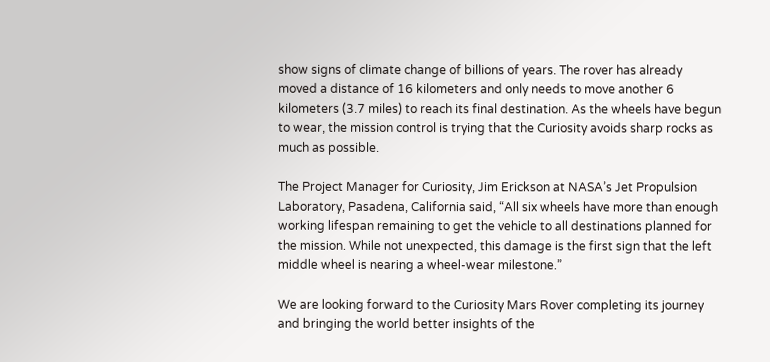show signs of climate change of billions of years. The rover has already moved a distance of 16 kilometers and only needs to move another 6 kilometers (3.7 miles) to reach its final destination. As the wheels have begun to wear, the mission control is trying that the Curiosity avoids sharp rocks as much as possible.

The Project Manager for Curiosity, Jim Erickson at NASA’s Jet Propulsion Laboratory, Pasadena, California said, “All six wheels have more than enough working lifespan remaining to get the vehicle to all destinations planned for the mission. While not unexpected, this damage is the first sign that the left middle wheel is nearing a wheel-wear milestone.”

We are looking forward to the Curiosity Mars Rover completing its journey and bringing the world better insights of the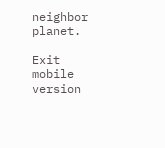neighbor planet.

Exit mobile version